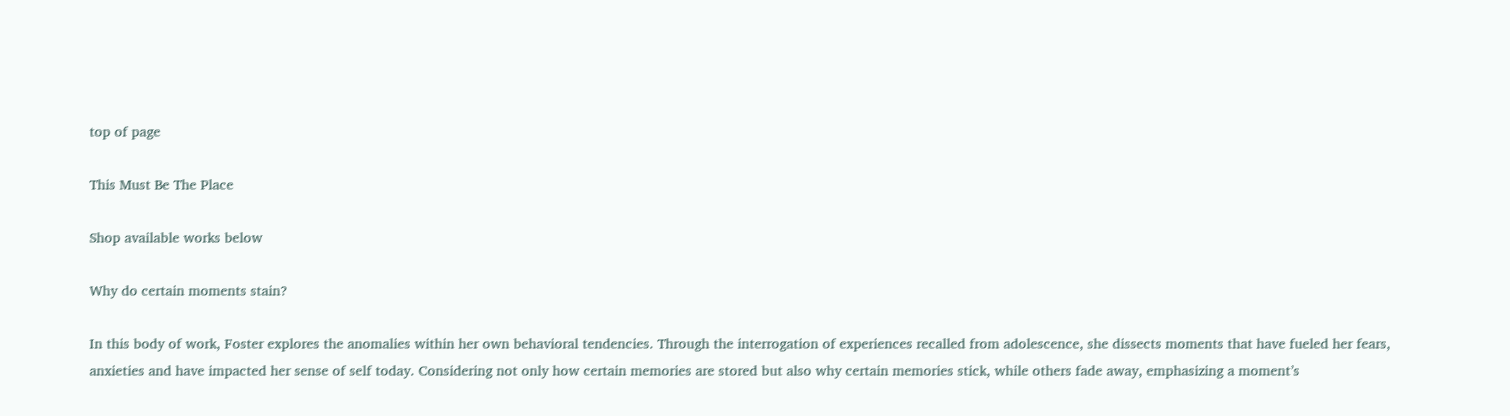top of page

This Must Be The Place

Shop available works below

Why do certain moments stain?

In this body of work, Foster explores the anomalies within her own behavioral tendencies. Through the interrogation of experiences recalled from adolescence, she dissects moments that have fueled her fears, anxieties and have impacted her sense of self today. Considering not only how certain memories are stored but also why certain memories stick, while others fade away, emphasizing a moment’s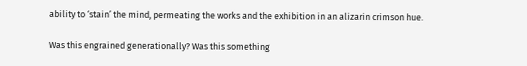ability to ‘stain’ the mind, permeating the works and the exhibition in an alizarin crimson hue.

Was this engrained generationally? Was this something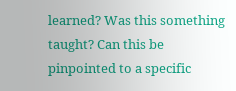learned? Was this something taught? Can this be pinpointed to a specific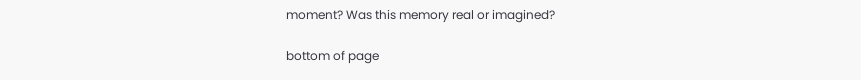moment? Was this memory real or imagined?

bottom of page